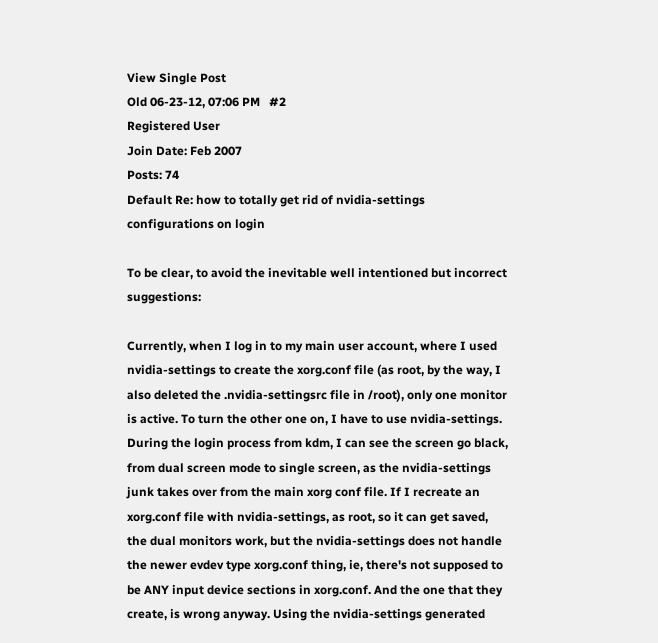View Single Post
Old 06-23-12, 07:06 PM   #2
Registered User
Join Date: Feb 2007
Posts: 74
Default Re: how to totally get rid of nvidia-settings configurations on login

To be clear, to avoid the inevitable well intentioned but incorrect suggestions:

Currently, when I log in to my main user account, where I used nvidia-settings to create the xorg.conf file (as root, by the way, I also deleted the .nvidia-settingsrc file in /root), only one monitor is active. To turn the other one on, I have to use nvidia-settings. During the login process from kdm, I can see the screen go black, from dual screen mode to single screen, as the nvidia-settings junk takes over from the main xorg conf file. If I recreate an xorg.conf file with nvidia-settings, as root, so it can get saved, the dual monitors work, but the nvidia-settings does not handle the newer evdev type xorg.conf thing, ie, there's not supposed to be ANY input device sections in xorg.conf. And the one that they create, is wrong anyway. Using the nvidia-settings generated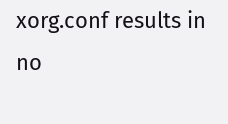xorg.conf results in no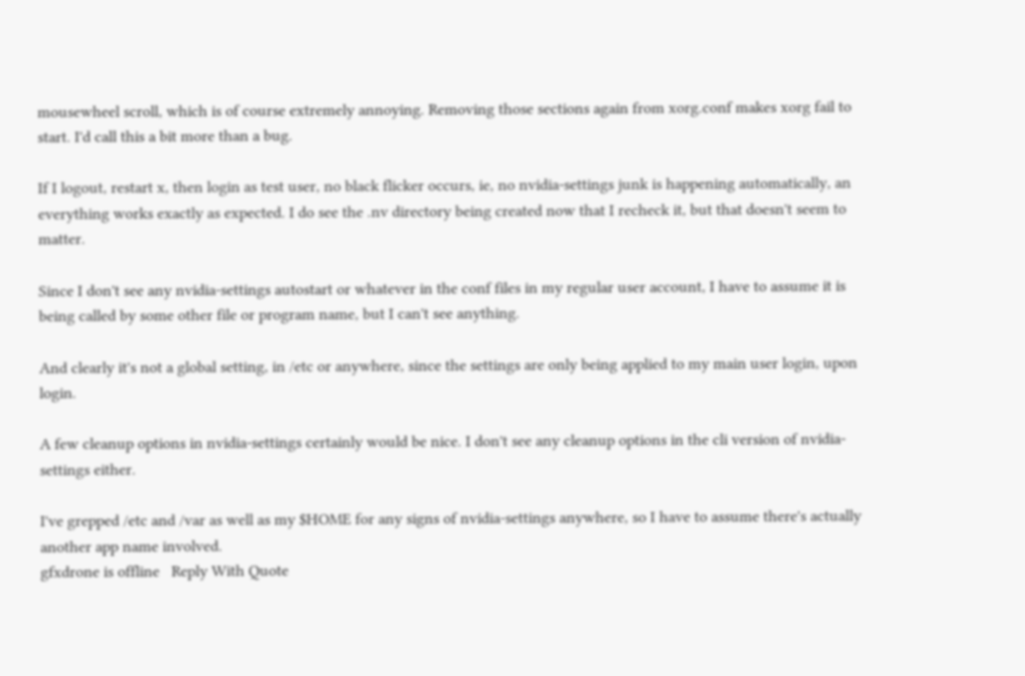mousewheel scroll, which is of course extremely annoying. Removing those sections again from xorg.conf makes xorg fail to start. I'd call this a bit more than a bug.

If I logout, restart x, then login as test user, no black flicker occurs, ie, no nvidia-settings junk is happening automatically, an everything works exactly as expected. I do see the .nv directory being created now that I recheck it, but that doesn't seem to matter.

Since I don't see any nvidia-settings autostart or whatever in the conf files in my regular user account, I have to assume it is being called by some other file or program name, but I can't see anything.

And clearly it's not a global setting, in /etc or anywhere, since the settings are only being applied to my main user login, upon login.

A few cleanup options in nvidia-settings certainly would be nice. I don't see any cleanup options in the cli version of nvidia-settings either.

I've grepped /etc and /var as well as my $HOME for any signs of nvidia-settings anywhere, so I have to assume there's actually another app name involved.
gfxdrone is offline   Reply With Quote